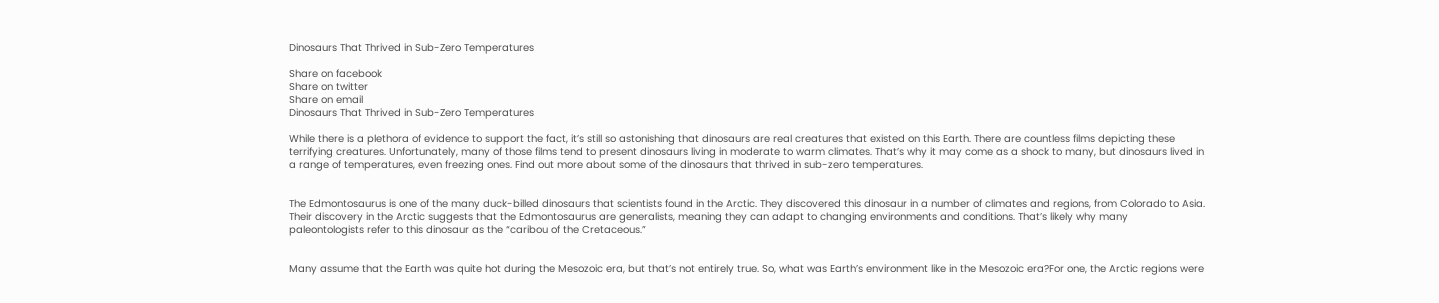Dinosaurs That Thrived in Sub-Zero Temperatures

Share on facebook
Share on twitter
Share on email
Dinosaurs That Thrived in Sub-Zero Temperatures

While there is a plethora of evidence to support the fact, it’s still so astonishing that dinosaurs are real creatures that existed on this Earth. There are countless films depicting these terrifying creatures. Unfortunately, many of those films tend to present dinosaurs living in moderate to warm climates. That’s why it may come as a shock to many, but dinosaurs lived in a range of temperatures, even freezing ones. Find out more about some of the dinosaurs that thrived in sub-zero temperatures.


The Edmontosaurus is one of the many duck-billed dinosaurs that scientists found in the Arctic. They discovered this dinosaur in a number of climates and regions, from Colorado to Asia. Their discovery in the Arctic suggests that the Edmontosaurus are generalists, meaning they can adapt to changing environments and conditions. That’s likely why many paleontologists refer to this dinosaur as the “caribou of the Cretaceous.”


Many assume that the Earth was quite hot during the Mesozoic era, but that’s not entirely true. So, what was Earth’s environment like in the Mesozoic era?For one, the Arctic regions were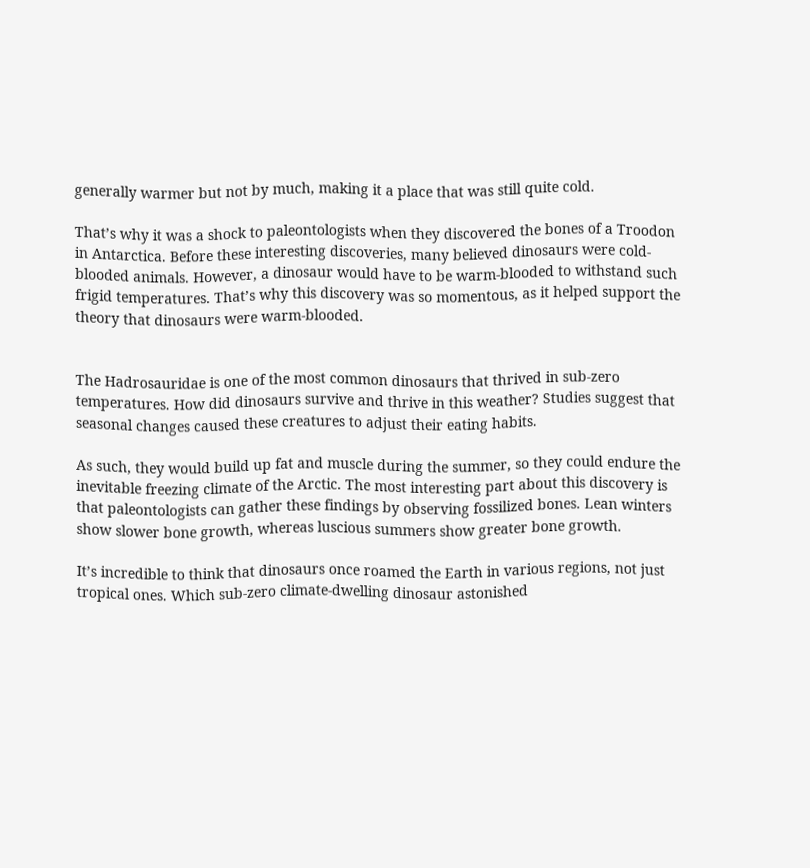generally warmer but not by much, making it a place that was still quite cold.

That’s why it was a shock to paleontologists when they discovered the bones of a Troodon in Antarctica. Before these interesting discoveries, many believed dinosaurs were cold-blooded animals. However, a dinosaur would have to be warm-blooded to withstand such frigid temperatures. That’s why this discovery was so momentous, as it helped support the theory that dinosaurs were warm-blooded.


The Hadrosauridae is one of the most common dinosaurs that thrived in sub-zero temperatures. How did dinosaurs survive and thrive in this weather? Studies suggest that seasonal changes caused these creatures to adjust their eating habits.

As such, they would build up fat and muscle during the summer, so they could endure the inevitable freezing climate of the Arctic. The most interesting part about this discovery is that paleontologists can gather these findings by observing fossilized bones. Lean winters show slower bone growth, whereas luscious summers show greater bone growth.

It’s incredible to think that dinosaurs once roamed the Earth in various regions, not just tropical ones. Which sub-zero climate-dwelling dinosaur astonished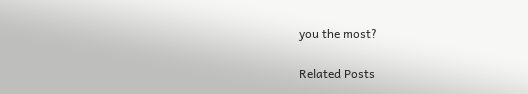you the most?

Related Posts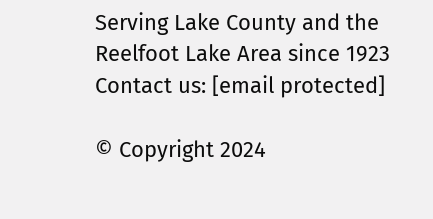Serving Lake County and the Reelfoot Lake Area since 1923
Contact us: [email protected]

© Copyright 2024